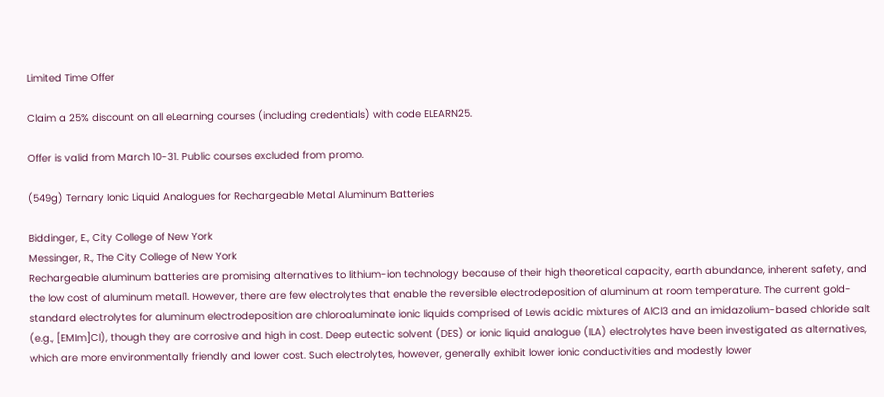Limited Time Offer

Claim a 25% discount on all eLearning courses (including credentials) with code ELEARN25.

Offer is valid from March 10-31. Public courses excluded from promo.

(549g) Ternary Ionic Liquid Analogues for Rechargeable Metal Aluminum Batteries

Biddinger, E., City College of New York
Messinger, R., The City College of New York
Rechargeable aluminum batteries are promising alternatives to lithium-ion technology because of their high theoretical capacity, earth abundance, inherent safety, and the low cost of aluminum metal1. However, there are few electrolytes that enable the reversible electrodeposition of aluminum at room temperature. The current gold-standard electrolytes for aluminum electrodeposition are chloroaluminate ionic liquids comprised of Lewis acidic mixtures of AlCl3 and an imidazolium-based chloride salt (e.g., [EMIm]Cl), though they are corrosive and high in cost. Deep eutectic solvent (DES) or ionic liquid analogue (ILA) electrolytes have been investigated as alternatives, which are more environmentally friendly and lower cost. Such electrolytes, however, generally exhibit lower ionic conductivities and modestly lower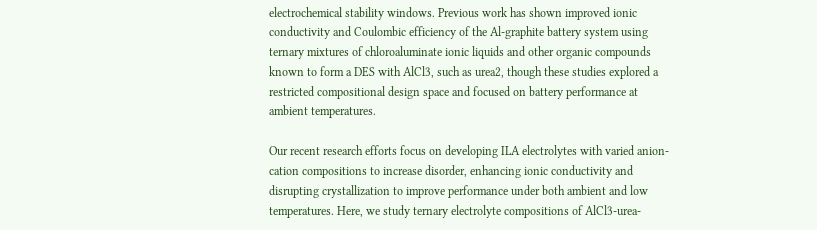electrochemical stability windows. Previous work has shown improved ionic conductivity and Coulombic efficiency of the Al-graphite battery system using ternary mixtures of chloroaluminate ionic liquids and other organic compounds known to form a DES with AlCl3, such as urea2, though these studies explored a restricted compositional design space and focused on battery performance at ambient temperatures.

Our recent research efforts focus on developing ILA electrolytes with varied anion-cation compositions to increase disorder, enhancing ionic conductivity and disrupting crystallization to improve performance under both ambient and low temperatures. Here, we study ternary electrolyte compositions of AlCl3-urea-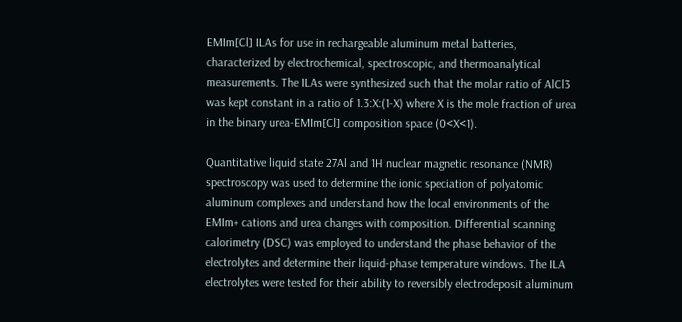EMIm[Cl] ILAs for use in rechargeable aluminum metal batteries, characterized by electrochemical, spectroscopic, and thermoanalytical measurements. The ILAs were synthesized such that the molar ratio of AlCl3 was kept constant in a ratio of 1.3:X:(1-X) where X is the mole fraction of urea in the binary urea-EMIm[Cl] composition space (0<X<1).

Quantitative liquid state 27Al and 1H nuclear magnetic resonance (NMR) spectroscopy was used to determine the ionic speciation of polyatomic aluminum complexes and understand how the local environments of the EMIm+ cations and urea changes with composition. Differential scanning calorimetry (DSC) was employed to understand the phase behavior of the electrolytes and determine their liquid-phase temperature windows. The ILA electrolytes were tested for their ability to reversibly electrodeposit aluminum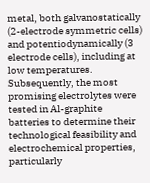metal, both galvanostatically (2-electrode symmetric cells) and potentiodynamically (3 electrode cells), including at low temperatures. Subsequently, the most promising electrolytes were tested in Al-graphite batteries to determine their technological feasibility and electrochemical properties, particularly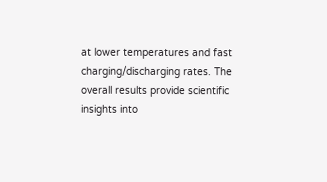at lower temperatures and fast charging/discharging rates. The overall results provide scientific insights into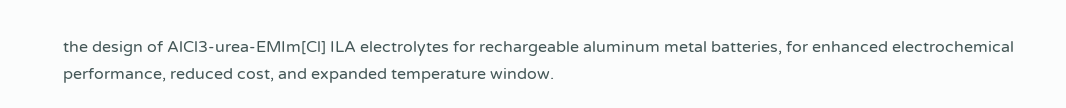the design of AlCl3-urea-EMIm[Cl] ILA electrolytes for rechargeable aluminum metal batteries, for enhanced electrochemical performance, reduced cost, and expanded temperature window.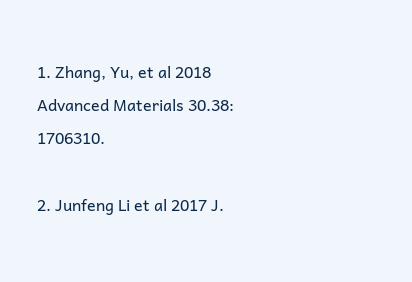1. Zhang, Yu, et al 2018 Advanced Materials 30.38: 1706310.

2. Junfeng Li et al 2017 J.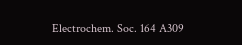Electrochem. Soc. 164 A309